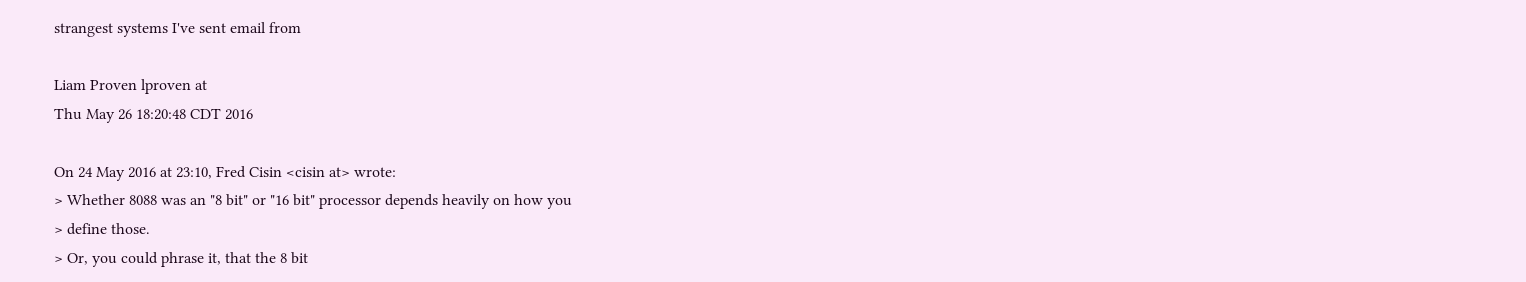strangest systems I've sent email from

Liam Proven lproven at
Thu May 26 18:20:48 CDT 2016

On 24 May 2016 at 23:10, Fred Cisin <cisin at> wrote:
> Whether 8088 was an "8 bit" or "16 bit" processor depends heavily on how you
> define those.
> Or, you could phrase it, that the 8 bit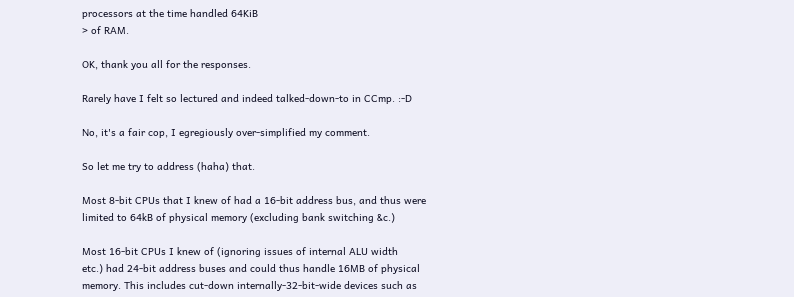processors at the time handled 64KiB
> of RAM.

OK, thank you all for the responses.

Rarely have I felt so lectured and indeed talked-down-to in CCmp. :-D

No, it's a fair cop, I egregiously over-simplified my comment.

So let me try to address (haha) that.

Most 8-bit CPUs that I knew of had a 16-bit address bus, and thus were
limited to 64kB of physical memory (excluding bank switching &c.)

Most 16-bit CPUs I knew of (ignoring issues of internal ALU width
etc.) had 24-bit address buses and could thus handle 16MB of physical
memory. This includes cut-down internally-32-bit-wide devices such as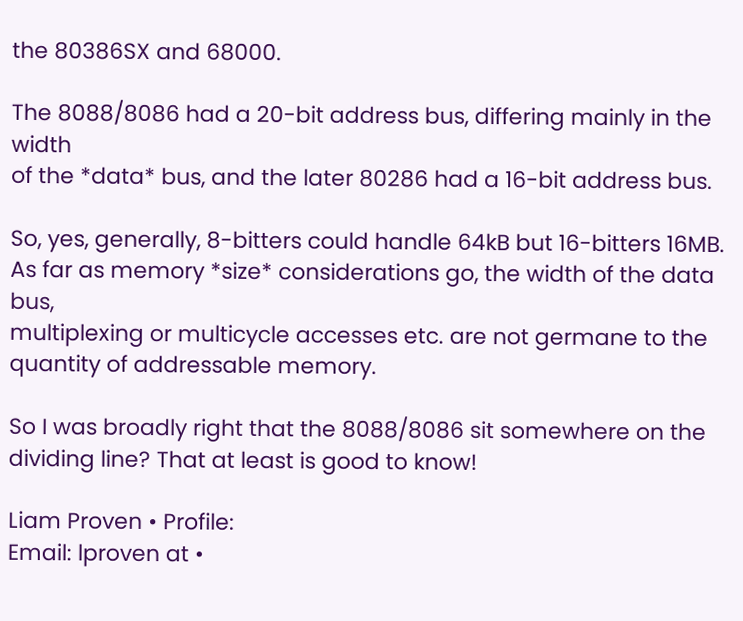the 80386SX and 68000.

The 8088/8086 had a 20-bit address bus, differing mainly in the width
of the *data* bus, and the later 80286 had a 16-bit address bus.

So, yes, generally, 8-bitters could handle 64kB but 16-bitters 16MB.
As far as memory *size* considerations go, the width of the data bus,
multiplexing or multicycle accesses etc. are not germane to the
quantity of addressable memory.

So I was broadly right that the 8088/8086 sit somewhere on the
dividing line? That at least is good to know!

Liam Proven • Profile:
Email: lproven at •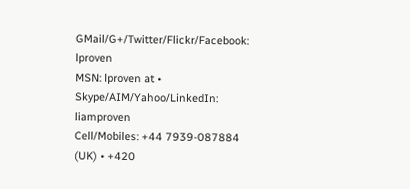GMail/G+/Twitter/Flickr/Facebook: lproven
MSN: lproven at • Skype/AIM/Yahoo/LinkedIn: liamproven
Cell/Mobiles: +44 7939-087884 (UK) • +420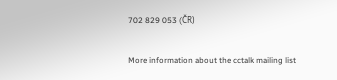702 829 053 (ČR)

More information about the cctalk mailing list